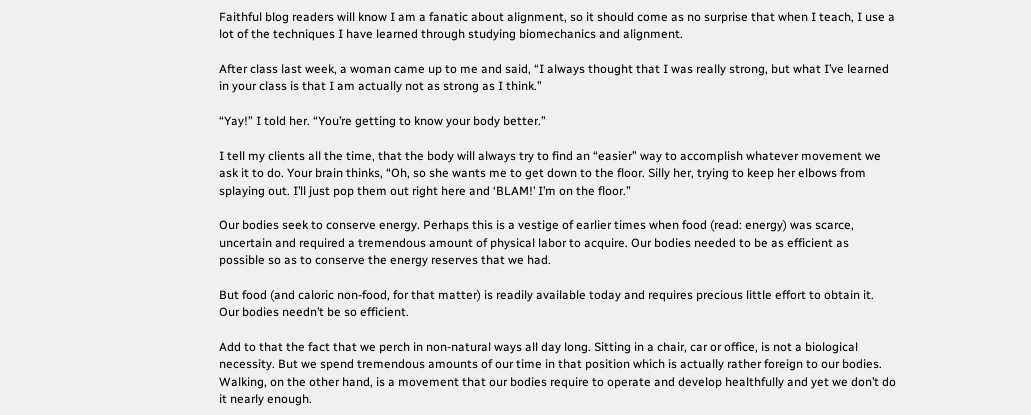Faithful blog readers will know I am a fanatic about alignment, so it should come as no surprise that when I teach, I use a lot of the techniques I have learned through studying biomechanics and alignment.

After class last week, a woman came up to me and said, “I always thought that I was really strong, but what I’ve learned in your class is that I am actually not as strong as I think.”

“Yay!” I told her. “You’re getting to know your body better.”

I tell my clients all the time, that the body will always try to find an “easier” way to accomplish whatever movement we ask it to do. Your brain thinks, “Oh, so she wants me to get down to the floor. Silly her, trying to keep her elbows from splaying out. I’ll just pop them out right here and ‘BLAM!’ I’m on the floor.”

Our bodies seek to conserve energy. Perhaps this is a vestige of earlier times when food (read: energy) was scarce, uncertain and required a tremendous amount of physical labor to acquire. Our bodies needed to be as efficient as possible so as to conserve the energy reserves that we had.

But food (and caloric non-food, for that matter) is readily available today and requires precious little effort to obtain it. Our bodies needn’t be so efficient.

Add to that the fact that we perch in non-natural ways all day long. Sitting in a chair, car or office, is not a biological necessity. But we spend tremendous amounts of our time in that position which is actually rather foreign to our bodies. Walking, on the other hand, is a movement that our bodies require to operate and develop healthfully and yet we don’t do it nearly enough.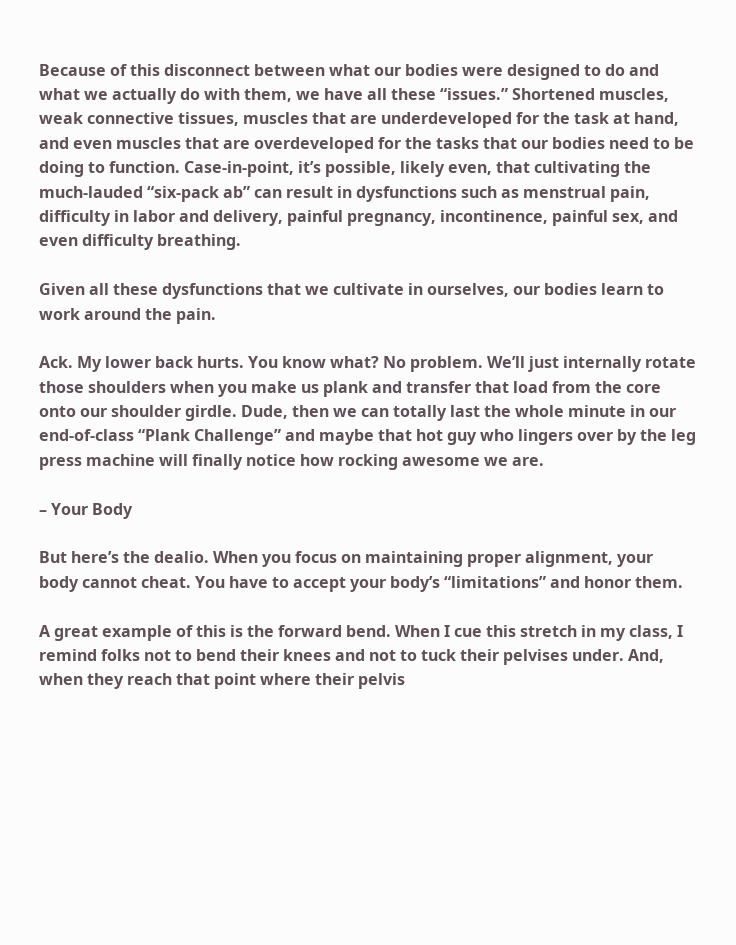Because of this disconnect between what our bodies were designed to do and what we actually do with them, we have all these “issues.” Shortened muscles, weak connective tissues, muscles that are underdeveloped for the task at hand, and even muscles that are overdeveloped for the tasks that our bodies need to be doing to function. Case-in-point, it’s possible, likely even, that cultivating the much-lauded “six-pack ab” can result in dysfunctions such as menstrual pain, difficulty in labor and delivery, painful pregnancy, incontinence, painful sex, and even difficulty breathing.

Given all these dysfunctions that we cultivate in ourselves, our bodies learn to work around the pain.

Ack. My lower back hurts. You know what? No problem. We’ll just internally rotate those shoulders when you make us plank and transfer that load from the core onto our shoulder girdle. Dude, then we can totally last the whole minute in our end-of-class “Plank Challenge” and maybe that hot guy who lingers over by the leg press machine will finally notice how rocking awesome we are.

– Your Body

But here’s the dealio. When you focus on maintaining proper alignment, your  body cannot cheat. You have to accept your body’s “limitations” and honor them.

A great example of this is the forward bend. When I cue this stretch in my class, I remind folks not to bend their knees and not to tuck their pelvises under. And, when they reach that point where their pelvis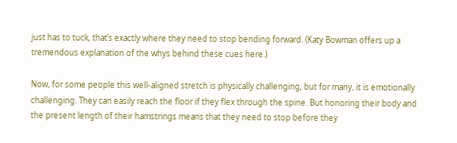just has to tuck, that’s exactly where they need to stop bending forward. (Katy Bowman offers up a tremendous explanation of the whys behind these cues here.)

Now, for some people this well-aligned stretch is physically challenging, but for many, it is emotionally challenging. They can easily reach the floor if they flex through the spine. But honoring their body and the present length of their hamstrings means that they need to stop before they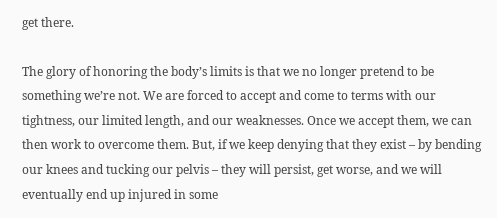get there.

The glory of honoring the body’s limits is that we no longer pretend to be something we’re not. We are forced to accept and come to terms with our tightness, our limited length, and our weaknesses. Once we accept them, we can then work to overcome them. But, if we keep denying that they exist – by bending our knees and tucking our pelvis – they will persist, get worse, and we will eventually end up injured in some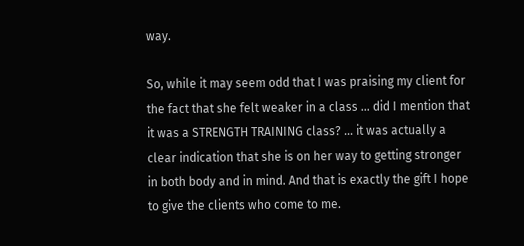way.

So, while it may seem odd that I was praising my client for the fact that she felt weaker in a class … did I mention that it was a STRENGTH TRAINING class? … it was actually a clear indication that she is on her way to getting stronger in both body and in mind. And that is exactly the gift I hope to give the clients who come to me.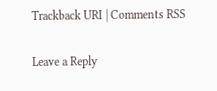Trackback URI | Comments RSS

Leave a Reply